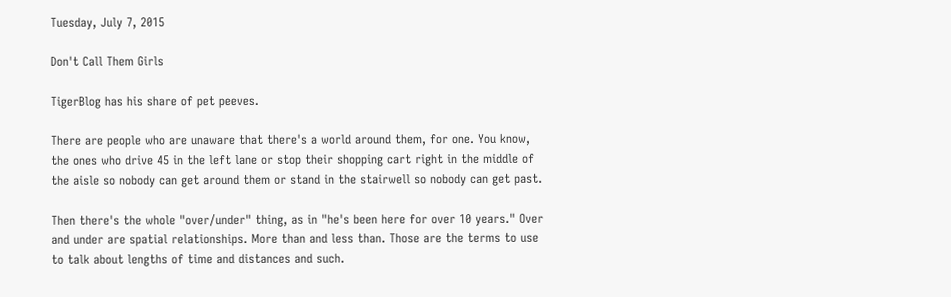Tuesday, July 7, 2015

Don't Call Them Girls

TigerBlog has his share of pet peeves.

There are people who are unaware that there's a world around them, for one. You know, the ones who drive 45 in the left lane or stop their shopping cart right in the middle of the aisle so nobody can get around them or stand in the stairwell so nobody can get past.

Then there's the whole "over/under" thing, as in "he's been here for over 10 years." Over and under are spatial relationships. More than and less than. Those are the terms to use to talk about lengths of time and distances and such.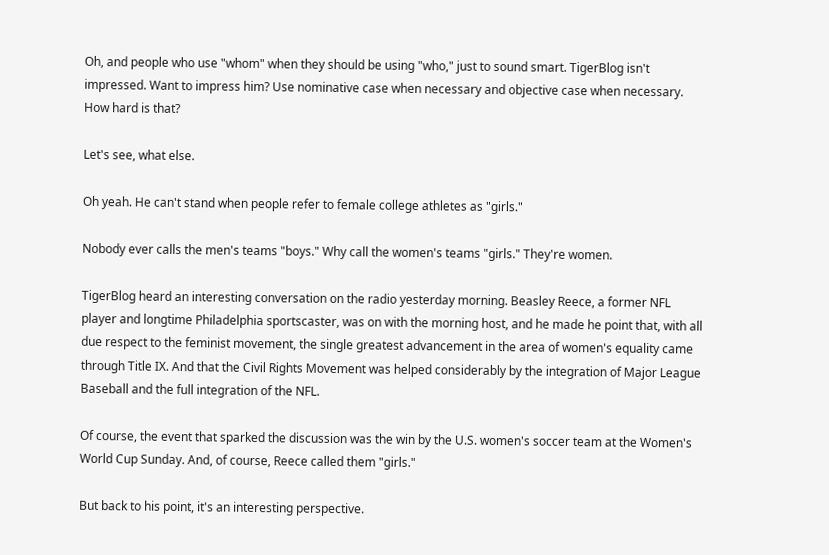Oh, and people who use "whom" when they should be using "who," just to sound smart. TigerBlog isn't impressed. Want to impress him? Use nominative case when necessary and objective case when necessary. How hard is that?

Let's see, what else.

Oh yeah. He can't stand when people refer to female college athletes as "girls."

Nobody ever calls the men's teams "boys." Why call the women's teams "girls." They're women.

TigerBlog heard an interesting conversation on the radio yesterday morning. Beasley Reece, a former NFL player and longtime Philadelphia sportscaster, was on with the morning host, and he made he point that, with all due respect to the feminist movement, the single greatest advancement in the area of women's equality came through Title IX. And that the Civil Rights Movement was helped considerably by the integration of Major League Baseball and the full integration of the NFL.

Of course, the event that sparked the discussion was the win by the U.S. women's soccer team at the Women's World Cup Sunday. And, of course, Reece called them "girls."

But back to his point, it's an interesting perspective.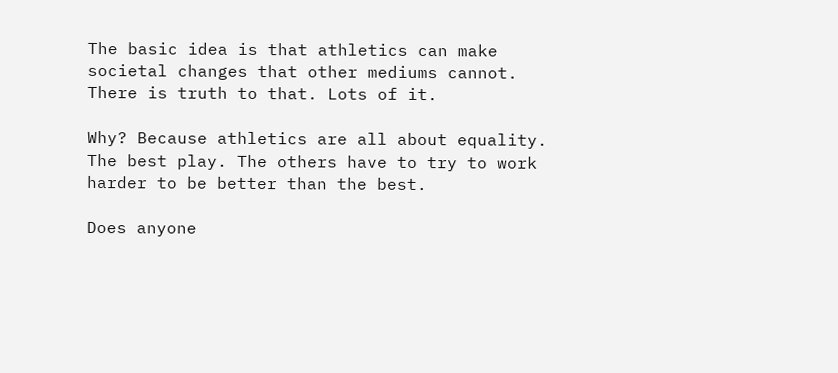The basic idea is that athletics can make societal changes that other mediums cannot. There is truth to that. Lots of it.

Why? Because athletics are all about equality. The best play. The others have to try to work harder to be better than the best.

Does anyone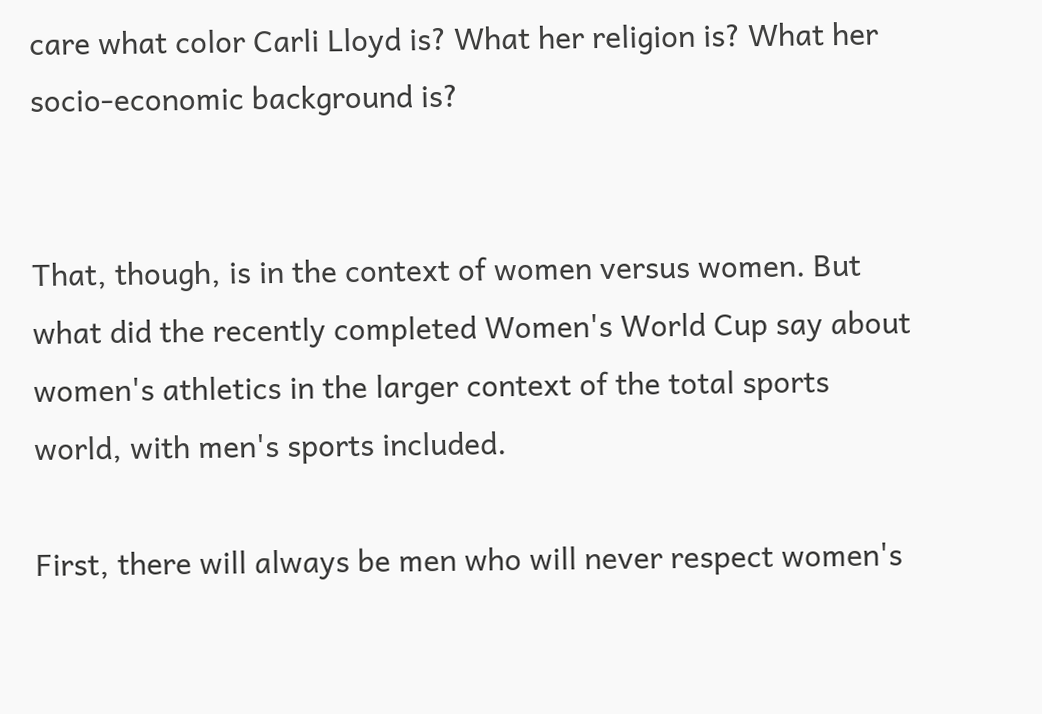care what color Carli Lloyd is? What her religion is? What her socio-economic background is?


That, though, is in the context of women versus women. But what did the recently completed Women's World Cup say about women's athletics in the larger context of the total sports world, with men's sports included.

First, there will always be men who will never respect women's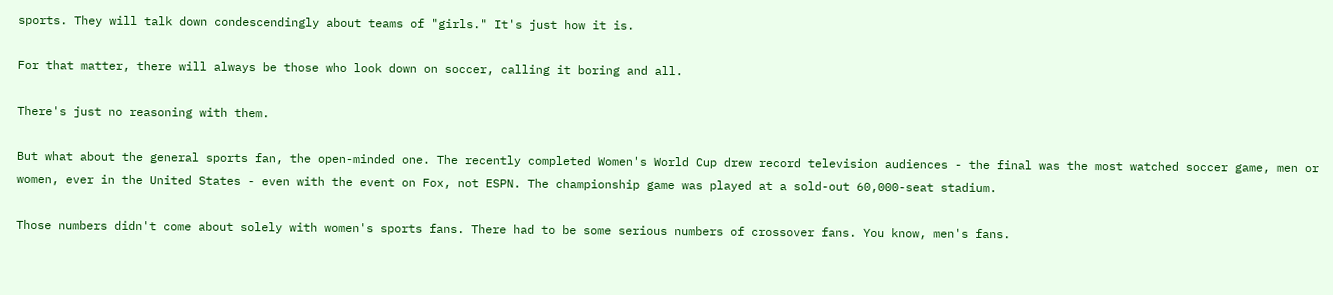sports. They will talk down condescendingly about teams of "girls." It's just how it is.

For that matter, there will always be those who look down on soccer, calling it boring and all.

There's just no reasoning with them.

But what about the general sports fan, the open-minded one. The recently completed Women's World Cup drew record television audiences - the final was the most watched soccer game, men or women, ever in the United States - even with the event on Fox, not ESPN. The championship game was played at a sold-out 60,000-seat stadium.

Those numbers didn't come about solely with women's sports fans. There had to be some serious numbers of crossover fans. You know, men's fans.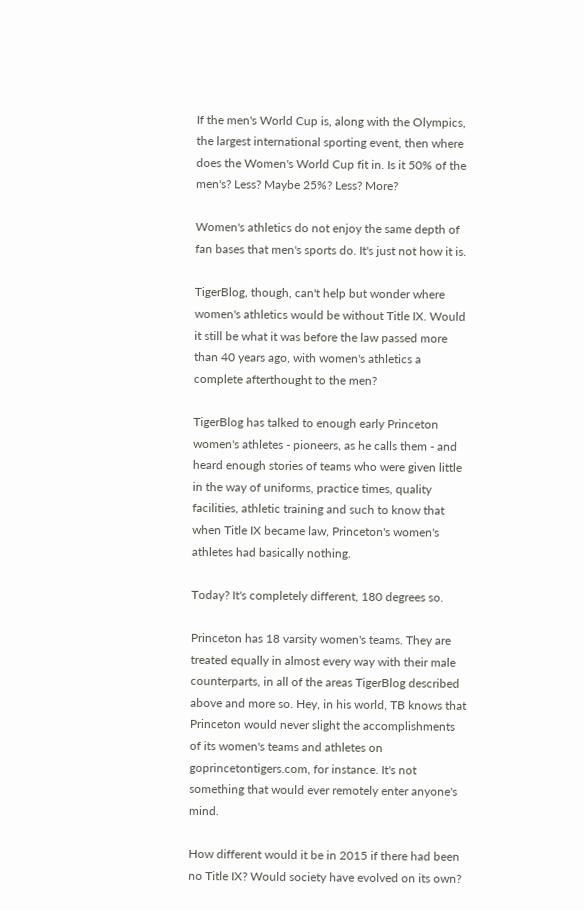If the men's World Cup is, along with the Olympics, the largest international sporting event, then where does the Women's World Cup fit in. Is it 50% of the men's? Less? Maybe 25%? Less? More?

Women's athletics do not enjoy the same depth of fan bases that men's sports do. It's just not how it is.

TigerBlog, though, can't help but wonder where women's athletics would be without Title IX. Would it still be what it was before the law passed more than 40 years ago, with women's athletics a complete afterthought to the men?

TigerBlog has talked to enough early Princeton women's athletes - pioneers, as he calls them - and heard enough stories of teams who were given little in the way of uniforms, practice times, quality facilities, athletic training and such to know that when Title IX became law, Princeton's women's athletes had basically nothing.

Today? It's completely different, 180 degrees so.

Princeton has 18 varsity women's teams. They are treated equally in almost every way with their male counterparts, in all of the areas TigerBlog described above and more so. Hey, in his world, TB knows that Princeton would never slight the accomplishments of its women's teams and athletes on goprincetontigers.com, for instance. It's not something that would ever remotely enter anyone's mind.

How different would it be in 2015 if there had been no Title IX? Would society have evolved on its own?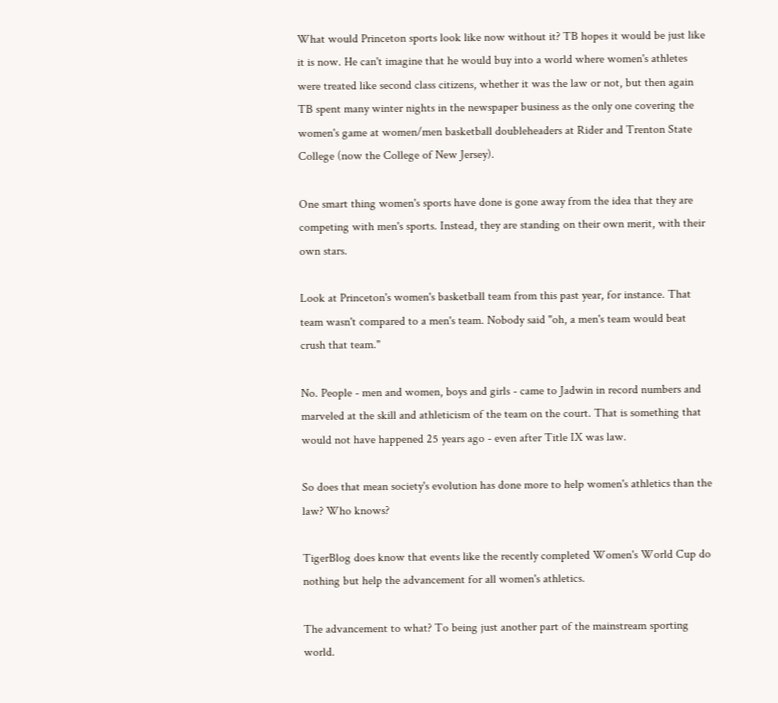What would Princeton sports look like now without it? TB hopes it would be just like it is now. He can't imagine that he would buy into a world where women's athletes were treated like second class citizens, whether it was the law or not, but then again TB spent many winter nights in the newspaper business as the only one covering the women's game at women/men basketball doubleheaders at Rider and Trenton State College (now the College of New Jersey).

One smart thing women's sports have done is gone away from the idea that they are competing with men's sports. Instead, they are standing on their own merit, with their own stars.

Look at Princeton's women's basketball team from this past year, for instance. That team wasn't compared to a men's team. Nobody said "oh, a men's team would beat crush that team."

No. People - men and women, boys and girls - came to Jadwin in record numbers and marveled at the skill and athleticism of the team on the court. That is something that would not have happened 25 years ago - even after Title IX was law.

So does that mean society's evolution has done more to help women's athletics than the law? Who knows?

TigerBlog does know that events like the recently completed Women's World Cup do nothing but help the advancement for all women's athletics.

The advancement to what? To being just another part of the mainstream sporting world.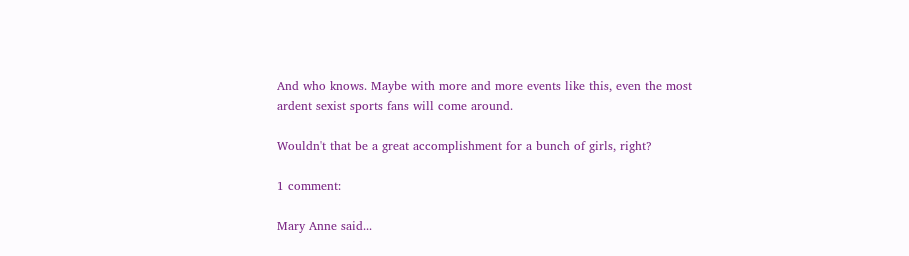And who knows. Maybe with more and more events like this, even the most ardent sexist sports fans will come around.

Wouldn't that be a great accomplishment for a bunch of girls, right?

1 comment:

Mary Anne said...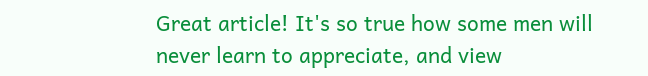Great article! It's so true how some men will never learn to appreciate, and view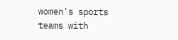women's sports teams with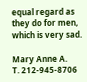equal regard as they do for men, which is very sad.

Mary Anne A.
T. 212-945-8706